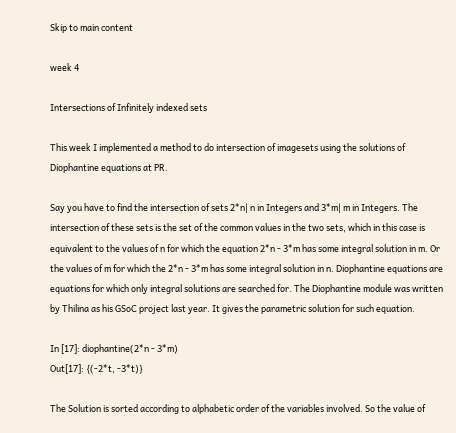Skip to main content

week 4

Intersections of Infinitely indexed sets

This week I implemented a method to do intersection of imagesets using the solutions of Diophantine equations at PR.

Say you have to find the intersection of sets 2*n| n in Integers and 3*m| m in Integers. The intersection of these sets is the set of the common values in the two sets, which in this case is equivalent to the values of n for which the equation 2*n - 3*m has some integral solution in m. Or the values of m for which the 2*n - 3*m has some integral solution in n. Diophantine equations are equations for which only integral solutions are searched for. The Diophantine module was written by Thilina as his GSoC project last year. It gives the parametric solution for such equation.

In [17]: diophantine(2*n - 3*m)
Out[17]: {(-2*t, -3*t)}

The Solution is sorted according to alphabetic order of the variables involved. So the value of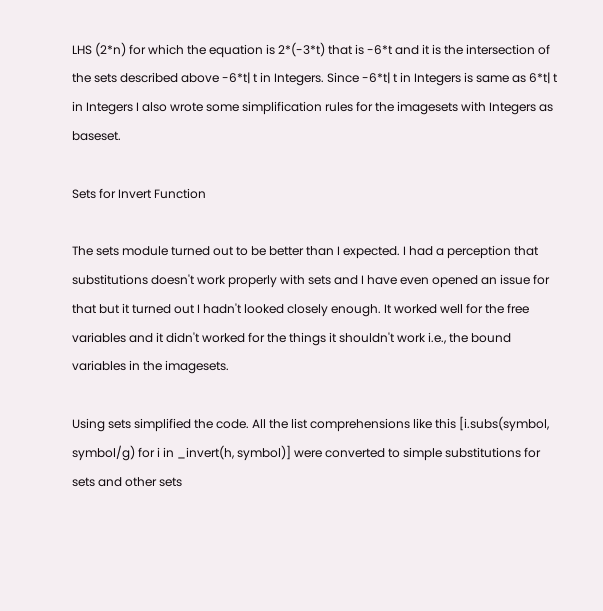LHS (2*n) for which the equation is 2*(-3*t) that is -6*t and it is the intersection of the sets described above -6*t| t in Integers. Since -6*t| t in Integers is same as 6*t| t in Integers I also wrote some simplification rules for the imagesets with Integers as baseset.

Sets for Invert Function

The sets module turned out to be better than I expected. I had a perception that substitutions doesn't work properly with sets and I have even opened an issue for that but it turned out I hadn't looked closely enough. It worked well for the free variables and it didn't worked for the things it shouldn't work i.e., the bound variables in the imagesets.

Using sets simplified the code. All the list comprehensions like this [i.subs(symbol, symbol/g) for i in _invert(h, symbol)] were converted to simple substitutions for sets and other sets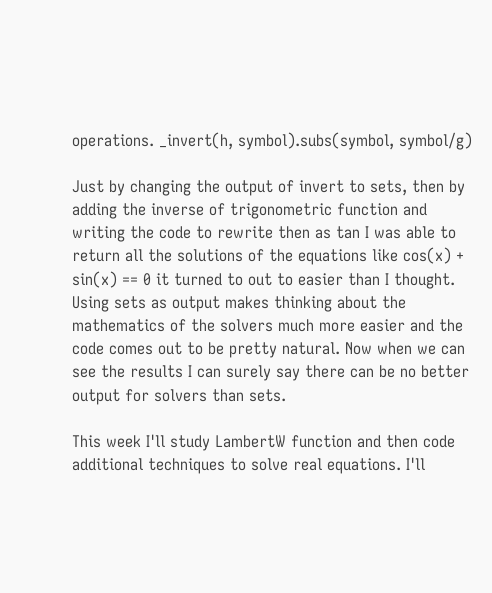operations. _invert(h, symbol).subs(symbol, symbol/g)

Just by changing the output of invert to sets, then by adding the inverse of trigonometric function and writing the code to rewrite then as tan I was able to return all the solutions of the equations like cos(x) + sin(x) == 0 it turned to out to easier than I thought. Using sets as output makes thinking about the mathematics of the solvers much more easier and the code comes out to be pretty natural. Now when we can see the results I can surely say there can be no better output for solvers than sets.

This week I'll study LambertW function and then code additional techniques to solve real equations. I'll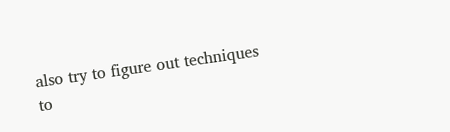also try to figure out techniques to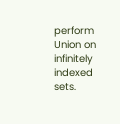perform Union on infinitely indexed sets.